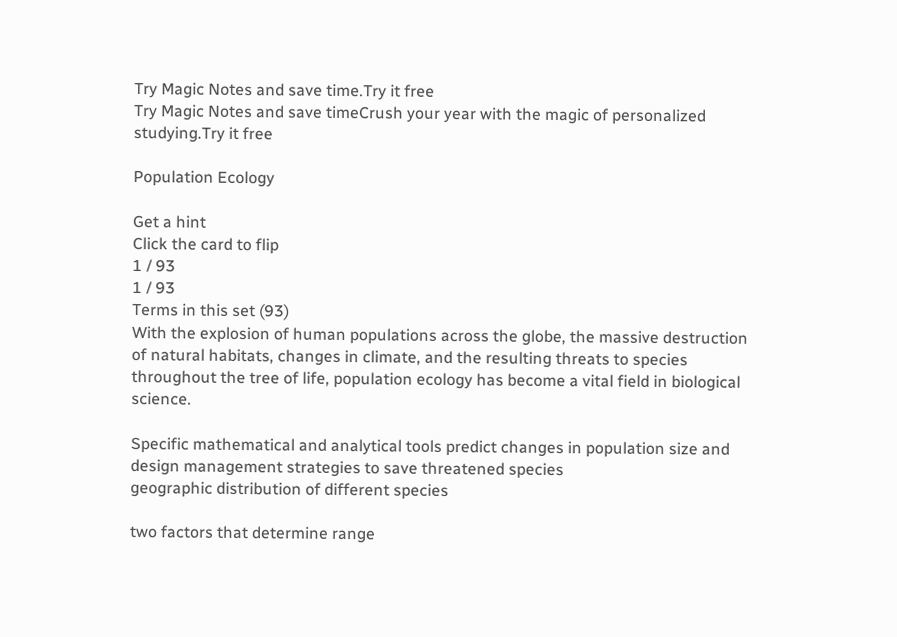Try Magic Notes and save time.Try it free
Try Magic Notes and save timeCrush your year with the magic of personalized studying.Try it free

Population Ecology

Get a hint
Click the card to flip
1 / 93
1 / 93
Terms in this set (93)
With the explosion of human populations across the globe, the massive destruction of natural habitats, changes in climate, and the resulting threats to species throughout the tree of life, population ecology has become a vital field in biological science.

Specific mathematical and analytical tools predict changes in population size and design management strategies to save threatened species
geographic distribution of different species

two factors that determine range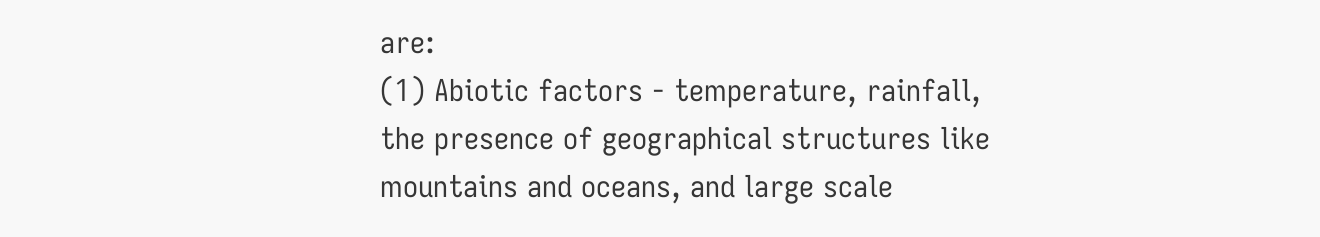are:
(1) Abiotic factors - temperature, rainfall, the presence of geographical structures like mountains and oceans, and large scale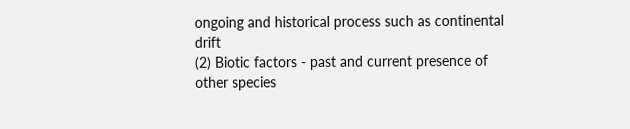ongoing and historical process such as continental drift
(2) Biotic factors - past and current presence of other species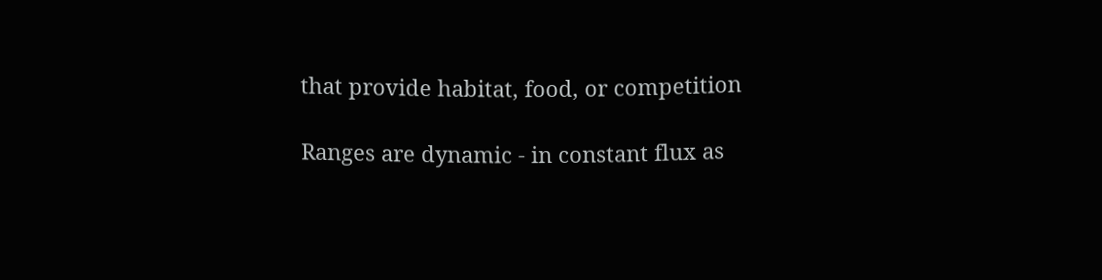that provide habitat, food, or competition

Ranges are dynamic - in constant flux as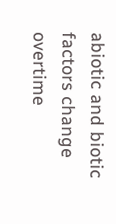abiotic and biotic factors change overtime